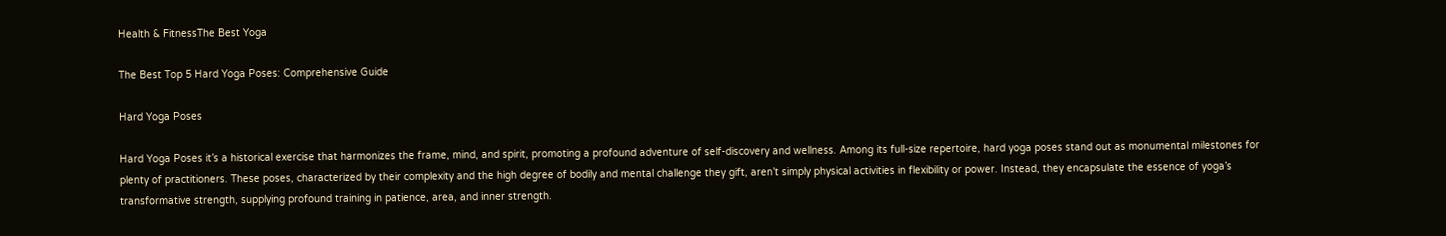Health & FitnessThe Best Yoga

The Best Top 5 Hard Yoga Poses: Comprehensive Guide

Hard Yoga Poses

Hard Yoga Poses it’s a historical exercise that harmonizes the frame, mind, and spirit, promoting a profound adventure of self-discovery and wellness. Among its full-size repertoire, hard yoga poses stand out as monumental milestones for plenty of practitioners. These poses, characterized by their complexity and the high degree of bodily and mental challenge they gift, aren’t simply physical activities in flexibility or power. Instead, they encapsulate the essence of yoga’s transformative strength, supplying profound training in patience, area, and inner strength.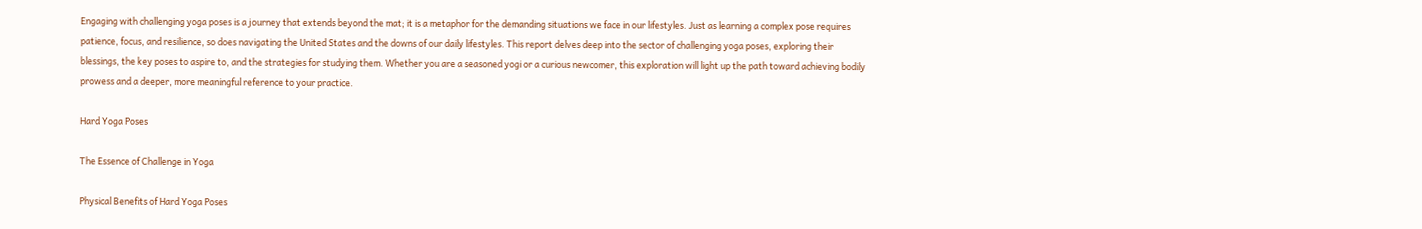Engaging with challenging yoga poses is a journey that extends beyond the mat; it is a metaphor for the demanding situations we face in our lifestyles. Just as learning a complex pose requires patience, focus, and resilience, so does navigating the United States and the downs of our daily lifestyles. This report delves deep into the sector of challenging yoga poses, exploring their blessings, the key poses to aspire to, and the strategies for studying them. Whether you are a seasoned yogi or a curious newcomer, this exploration will light up the path toward achieving bodily prowess and a deeper, more meaningful reference to your practice.

Hard Yoga Poses

The Essence of Challenge in Yoga

Physical Benefits of Hard Yoga Poses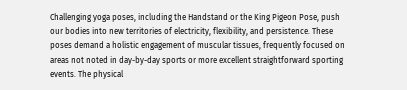Challenging yoga poses, including the Handstand or the King Pigeon Pose, push our bodies into new territories of electricity, flexibility, and persistence. These poses demand a holistic engagement of muscular tissues, frequently focused on areas not noted in day-by-day sports or more excellent straightforward sporting events. The physical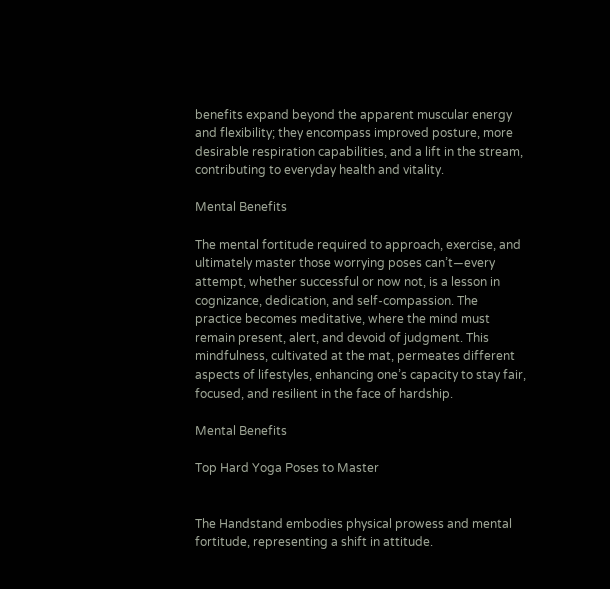benefits expand beyond the apparent muscular energy and flexibility; they encompass improved posture, more desirable respiration capabilities, and a lift in the stream, contributing to everyday health and vitality.

Mental Benefits

The mental fortitude required to approach, exercise, and ultimately master those worrying poses can’t—every attempt, whether successful or now not, is a lesson in cognizance, dedication, and self-compassion. The practice becomes meditative, where the mind must remain present, alert, and devoid of judgment. This mindfulness, cultivated at the mat, permeates different aspects of lifestyles, enhancing one’s capacity to stay fair, focused, and resilient in the face of hardship.

Mental Benefits

Top Hard Yoga Poses to Master


The Handstand embodies physical prowess and mental fortitude, representing a shift in attitude.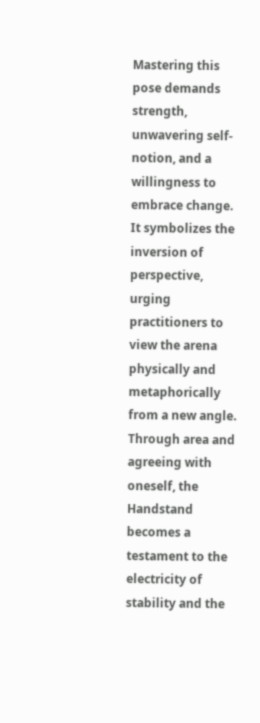Mastering this pose demands strength, unwavering self-notion, and a willingness to embrace change. It symbolizes the inversion of perspective, urging practitioners to view the arena physically and metaphorically from a new angle. Through area and agreeing with oneself, the Handstand becomes a testament to the electricity of stability and the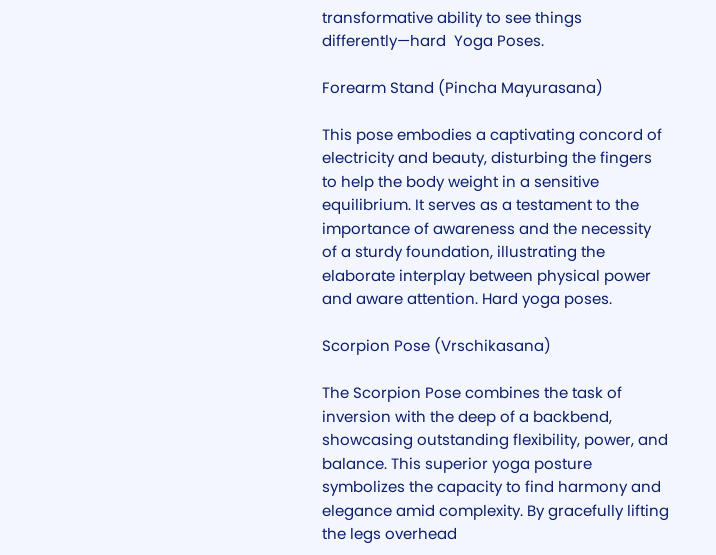transformative ability to see things differently—hard  Yoga Poses.

Forearm Stand (Pincha Mayurasana)

This pose embodies a captivating concord of electricity and beauty, disturbing the fingers to help the body weight in a sensitive equilibrium. It serves as a testament to the importance of awareness and the necessity of a sturdy foundation, illustrating the elaborate interplay between physical power and aware attention. Hard yoga poses.

Scorpion Pose (Vrschikasana)

The Scorpion Pose combines the task of inversion with the deep of a backbend, showcasing outstanding flexibility, power, and balance. This superior yoga posture symbolizes the capacity to find harmony and elegance amid complexity. By gracefully lifting the legs overhead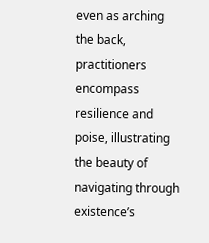even as arching the back, practitioners encompass resilience and poise, illustrating the beauty of navigating through existence’s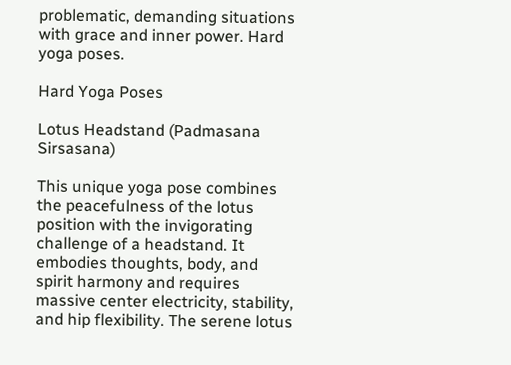problematic, demanding situations with grace and inner power. Hard yoga poses.

Hard Yoga Poses

Lotus Headstand (Padmasana Sirsasana)

This unique yoga pose combines the peacefulness of the lotus position with the invigorating challenge of a headstand. It embodies thoughts, body, and spirit harmony and requires massive center electricity, stability, and hip flexibility. The serene lotus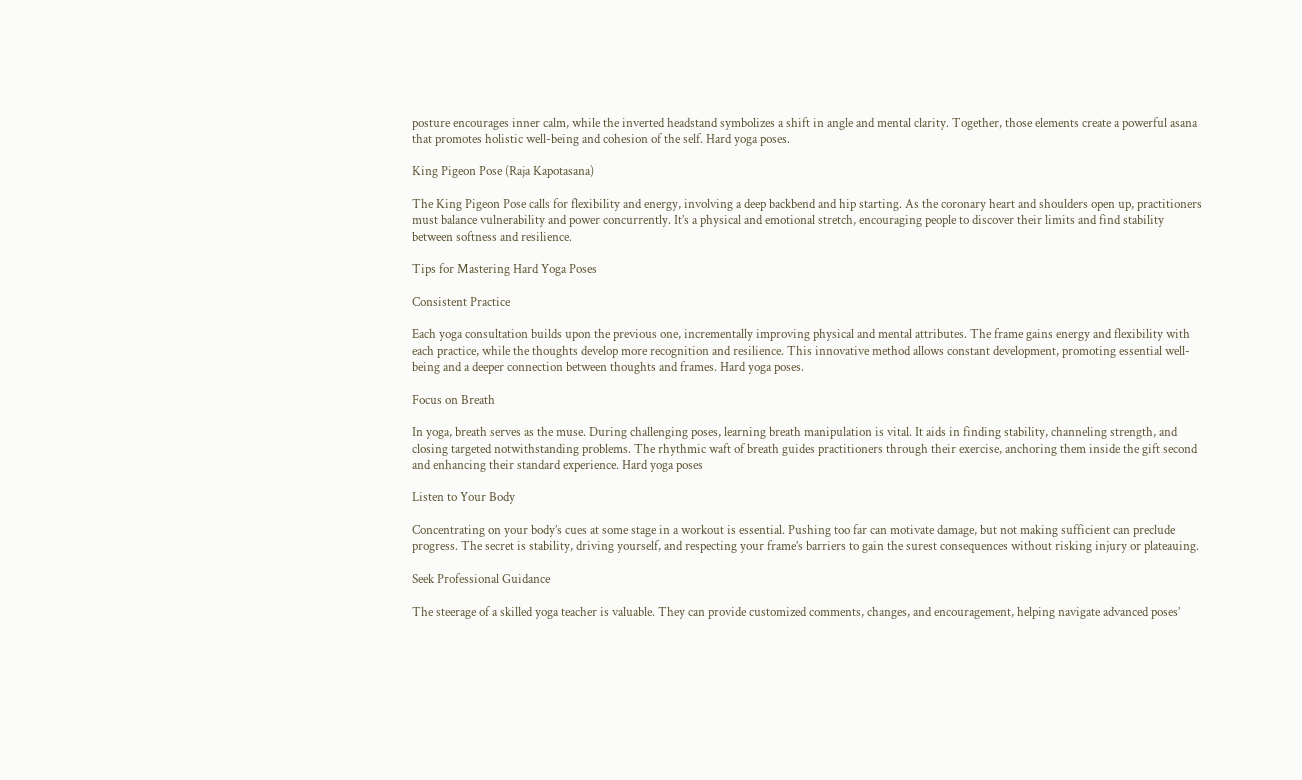posture encourages inner calm, while the inverted headstand symbolizes a shift in angle and mental clarity. Together, those elements create a powerful asana that promotes holistic well-being and cohesion of the self. Hard yoga poses.

King Pigeon Pose (Raja Kapotasana)

The King Pigeon Pose calls for flexibility and energy, involving a deep backbend and hip starting. As the coronary heart and shoulders open up, practitioners must balance vulnerability and power concurrently. It’s a physical and emotional stretch, encouraging people to discover their limits and find stability between softness and resilience.

Tips for Mastering Hard Yoga Poses

Consistent Practice

Each yoga consultation builds upon the previous one, incrementally improving physical and mental attributes. The frame gains energy and flexibility with each practice, while the thoughts develop more recognition and resilience. This innovative method allows constant development, promoting essential well-being and a deeper connection between thoughts and frames. Hard yoga poses.

Focus on Breath

In yoga, breath serves as the muse. During challenging poses, learning breath manipulation is vital. It aids in finding stability, channeling strength, and closing targeted notwithstanding problems. The rhythmic waft of breath guides practitioners through their exercise, anchoring them inside the gift second and enhancing their standard experience. Hard yoga poses

Listen to Your Body

Concentrating on your body’s cues at some stage in a workout is essential. Pushing too far can motivate damage, but not making sufficient can preclude progress. The secret is stability, driving yourself, and respecting your frame’s barriers to gain the surest consequences without risking injury or plateauing.

Seek Professional Guidance

The steerage of a skilled yoga teacher is valuable. They can provide customized comments, changes, and encouragement, helping navigate advanced poses’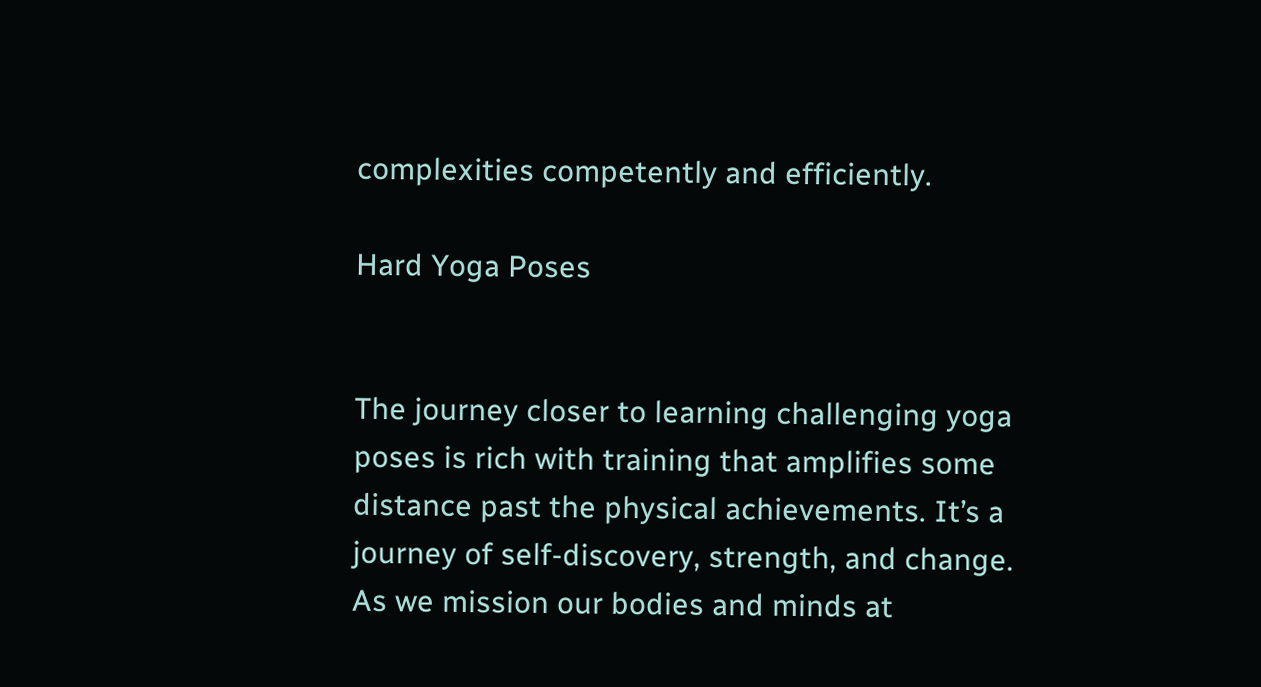complexities competently and efficiently.

Hard Yoga Poses


The journey closer to learning challenging yoga poses is rich with training that amplifies some distance past the physical achievements. It’s a journey of self-discovery, strength, and change. As we mission our bodies and minds at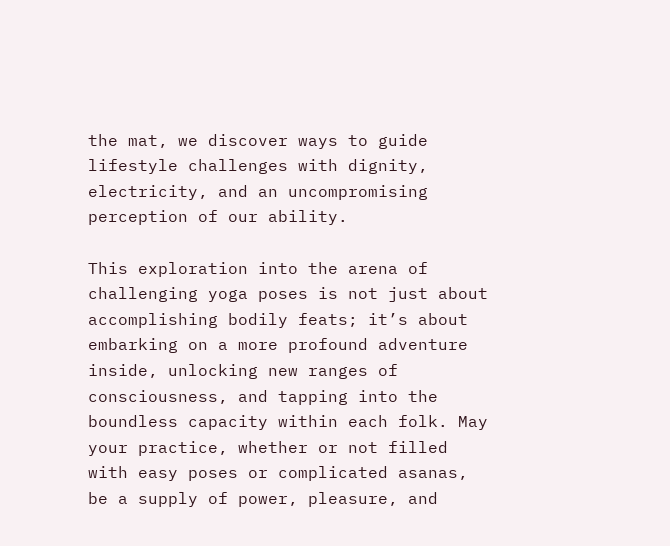the mat, we discover ways to guide lifestyle challenges with dignity, electricity, and an uncompromising perception of our ability.

This exploration into the arena of challenging yoga poses is not just about accomplishing bodily feats; it’s about embarking on a more profound adventure inside, unlocking new ranges of consciousness, and tapping into the boundless capacity within each folk. May your practice, whether or not filled with easy poses or complicated asanas, be a supply of power, pleasure, and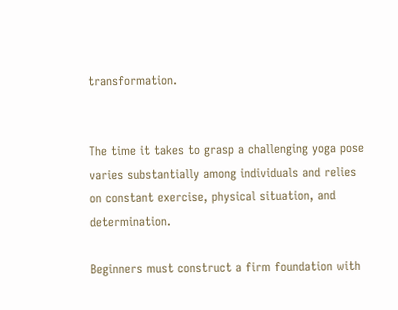transformation.


The time it takes to grasp a challenging yoga pose varies substantially among individuals and relies on constant exercise, physical situation, and determination.

Beginners must construct a firm foundation with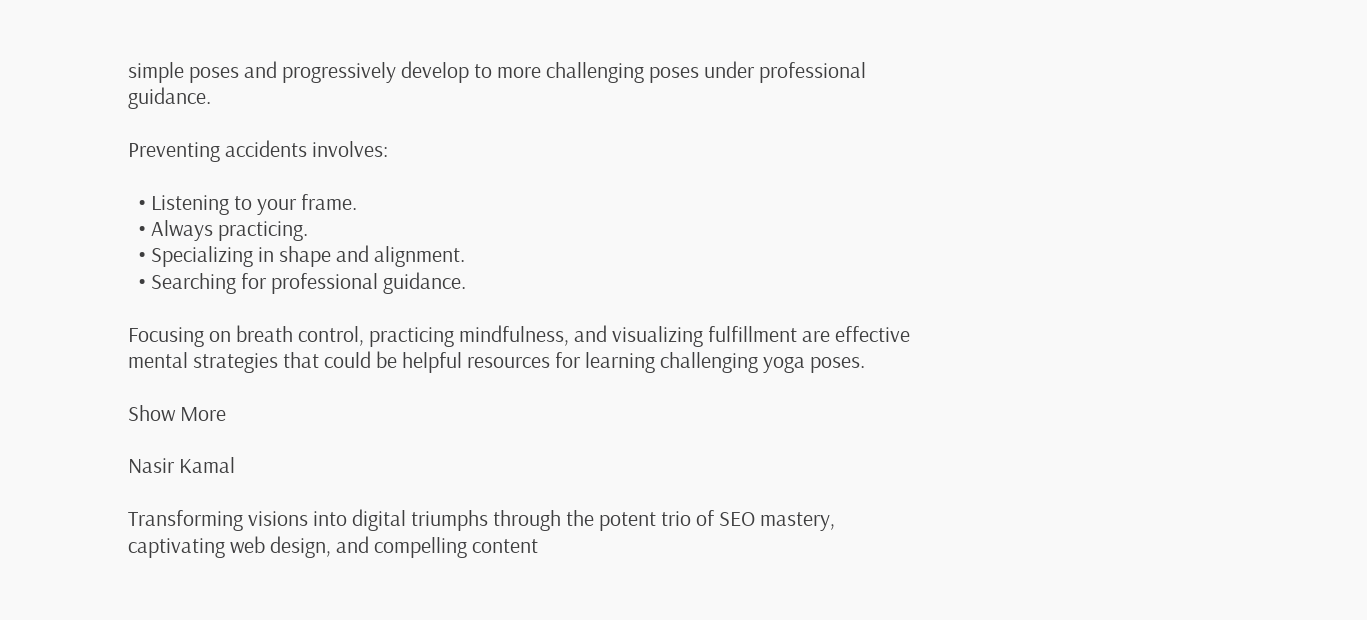simple poses and progressively develop to more challenging poses under professional guidance.

Preventing accidents involves:

  • Listening to your frame.
  • Always practicing.
  • Specializing in shape and alignment.
  • Searching for professional guidance.

Focusing on breath control, practicing mindfulness, and visualizing fulfillment are effective mental strategies that could be helpful resources for learning challenging yoga poses.

Show More

Nasir Kamal

Transforming visions into digital triumphs through the potent trio of SEO mastery, captivating web design, and compelling content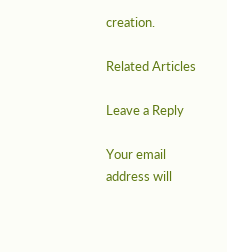creation.

Related Articles

Leave a Reply

Your email address will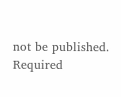not be published. Required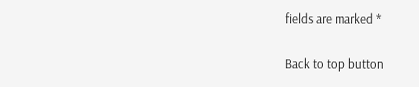fields are marked *

Back to top button